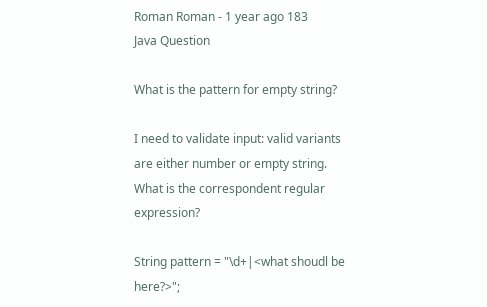Roman Roman - 1 year ago 183
Java Question

What is the pattern for empty string?

I need to validate input: valid variants are either number or empty string. What is the correspondent regular expression?

String pattern = "\d+|<what shoudl be here?>";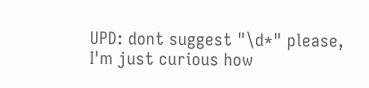UPD: dont suggest "\d*" please, I'm just curious how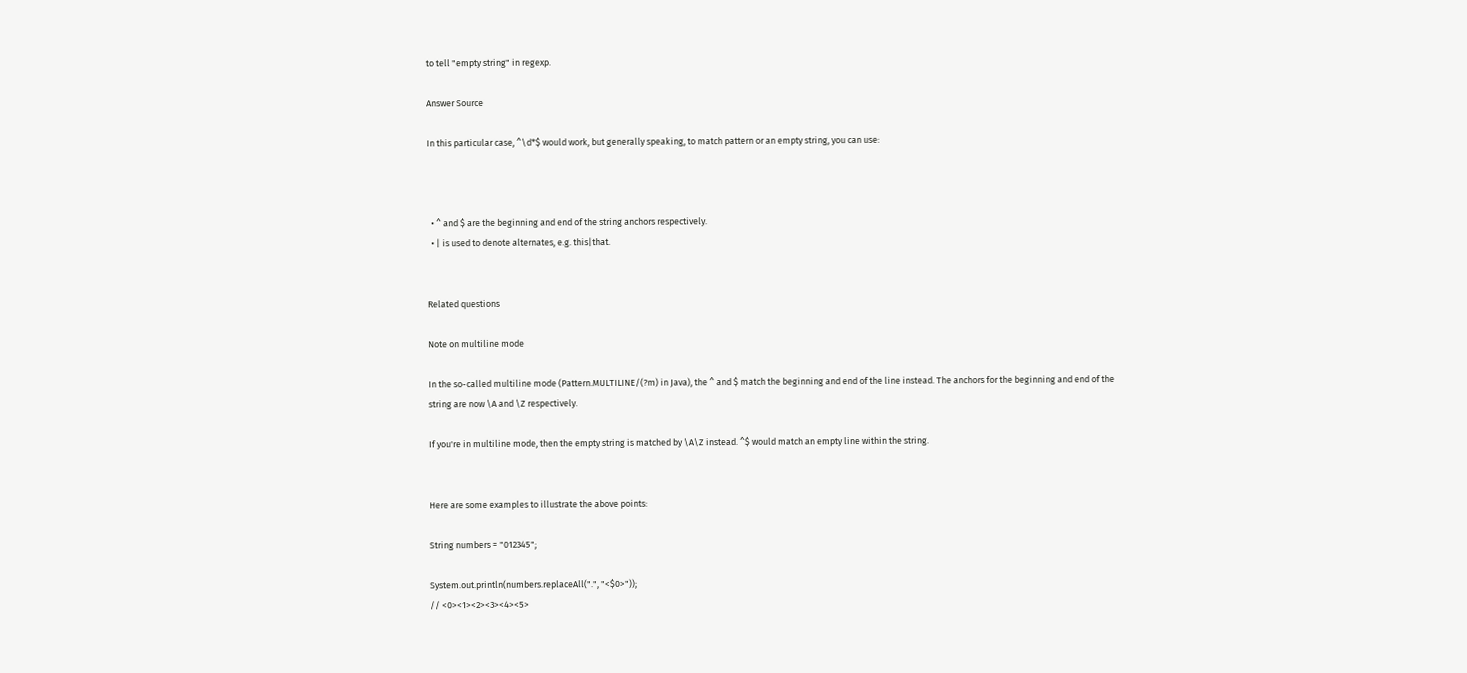to tell "empty string" in regexp.

Answer Source

In this particular case, ^\d*$ would work, but generally speaking, to match pattern or an empty string, you can use:



  • ^ and $ are the beginning and end of the string anchors respectively.
  • | is used to denote alternates, e.g. this|that.


Related questions

Note on multiline mode

In the so-called multiline mode (Pattern.MULTILINE/(?m) in Java), the ^ and $ match the beginning and end of the line instead. The anchors for the beginning and end of the string are now \A and \Z respectively.

If you're in multiline mode, then the empty string is matched by \A\Z instead. ^$ would match an empty line within the string.


Here are some examples to illustrate the above points:

String numbers = "012345";

System.out.println(numbers.replaceAll(".", "<$0>"));
// <0><1><2><3><4><5>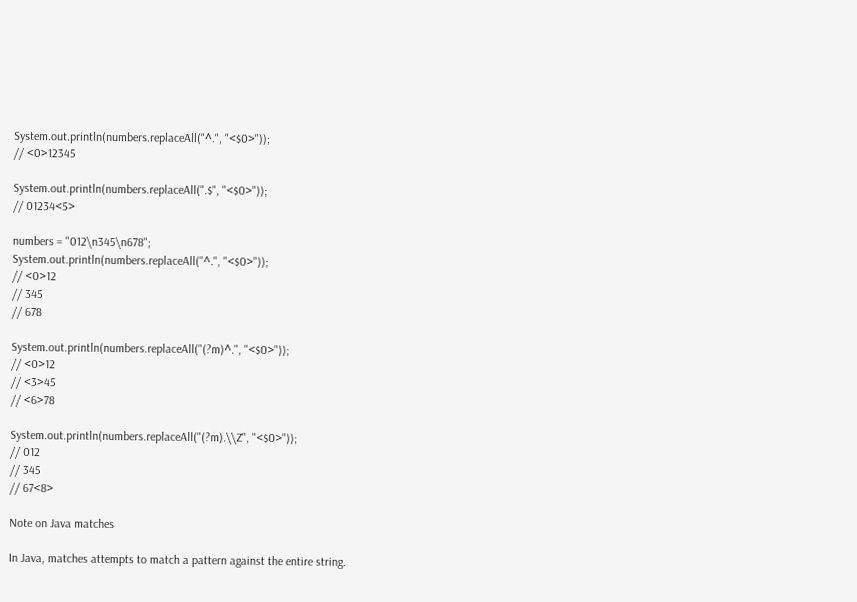System.out.println(numbers.replaceAll("^.", "<$0>"));
// <0>12345

System.out.println(numbers.replaceAll(".$", "<$0>"));
// 01234<5>

numbers = "012\n345\n678";
System.out.println(numbers.replaceAll("^.", "<$0>"));
// <0>12
// 345
// 678

System.out.println(numbers.replaceAll("(?m)^.", "<$0>"));
// <0>12
// <3>45
// <6>78

System.out.println(numbers.replaceAll("(?m).\\Z", "<$0>"));
// 012
// 345
// 67<8>

Note on Java matches

In Java, matches attempts to match a pattern against the entire string.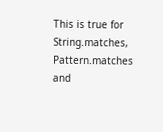This is true for String.matches, Pattern.matches and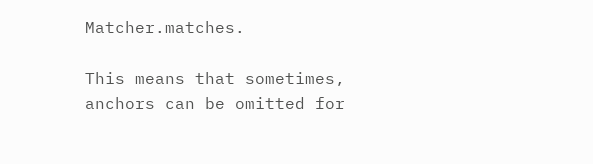Matcher.matches.

This means that sometimes, anchors can be omitted for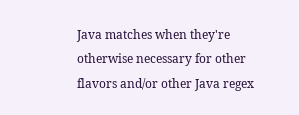Java matches when they're otherwise necessary for other flavors and/or other Java regex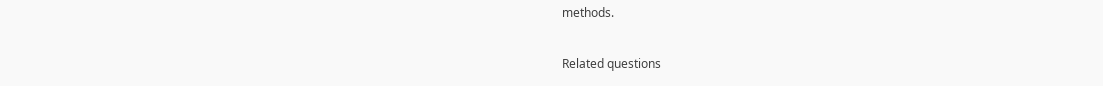methods.

Related questions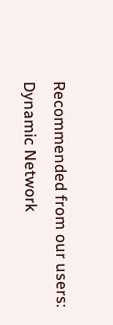Recommended from our users: Dynamic Network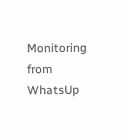Monitoring from WhatsUp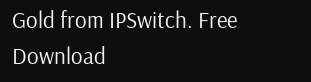Gold from IPSwitch. Free Download